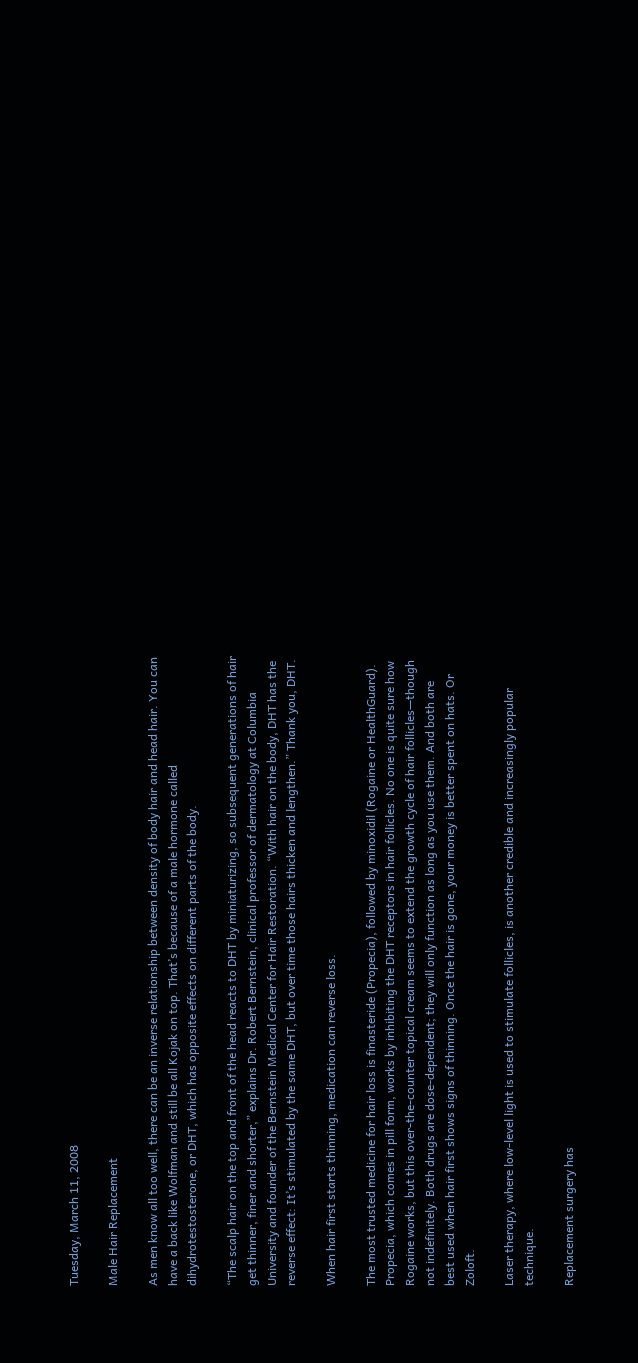Tuesday, March 11, 2008

Male Hair Replacement

As men know all too well, there can be an inverse relationship between density of body hair and head hair. You can have a back like Wolfman and still be all Kojak on top. That’s because of a male hormone called dihydrotestosterone, or DHT, which has opposite effects on different parts of the body.

“The scalp hair on the top and front of the head reacts to DHT by miniaturizing, so subsequent generations of hair get thinner, finer and shorter,” explains Dr. Robert Bernstein, clinical professor of dermatology at Columbia University and founder of the Bernstein Medical Center for Hair Restoration. “With hair on the body, DHT has the reverse effect: It’s stimulated by the same DHT, but over time those hairs thicken and lengthen.” Thank you, DHT.

When hair first starts thinning, medication can reverse loss.

The most trusted medicine for hair loss is finasteride (Propecia), followed by minoxidil (Rogaine or HealthGuard). Propecia, which comes in pill form, works by inhibiting the DHT receptors in hair follicles. No one is quite sure how Rogaine works, but this over-the-counter topical cream seems to extend the growth cycle of hair follicles—though not indefinitely. Both drugs are dose-dependent; they will only function as long as you use them. And both are best used when hair first shows signs of thinning. Once the hair is gone, your money is better spent on hats. Or Zoloft.

Laser therapy, where low-level light is used to stimulate follicles, is another credible and increasingly popular technique.

Replacement surgery has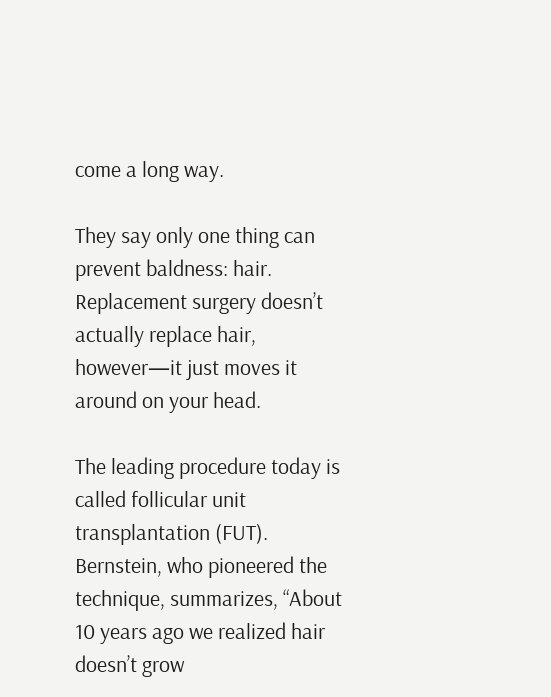come a long way.

They say only one thing can prevent baldness: hair. Replacement surgery doesn’t actually replace hair, however—it just moves it around on your head.

The leading procedure today is called follicular unit transplantation (FUT). Bernstein, who pioneered the technique, summarizes, “About 10 years ago we realized hair doesn’t grow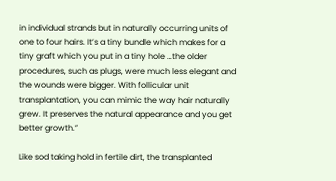in individual strands but in naturally occurring units of one to four hairs. It’s a tiny bundle which makes for a tiny graft which you put in a tiny hole …the older procedures, such as plugs, were much less elegant and the wounds were bigger. With follicular unit transplantation, you can mimic the way hair naturally grew. It preserves the natural appearance and you get better growth.”

Like sod taking hold in fertile dirt, the transplanted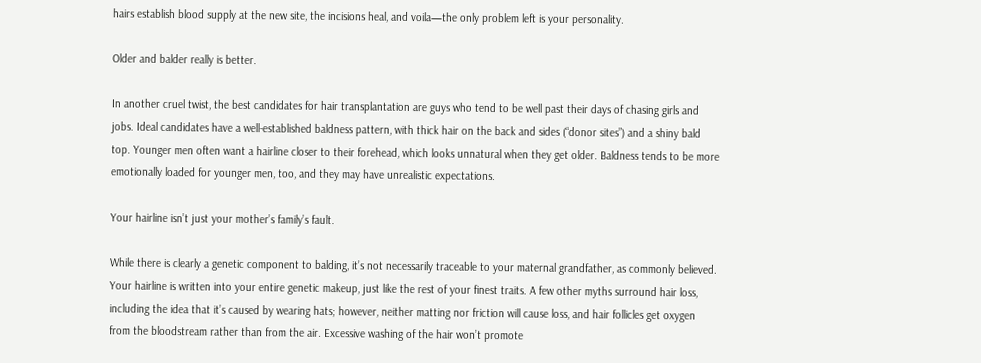hairs establish blood supply at the new site, the incisions heal, and voila—the only problem left is your personality.

Older and balder really is better.

In another cruel twist, the best candidates for hair transplantation are guys who tend to be well past their days of chasing girls and jobs. Ideal candidates have a well-established baldness pattern, with thick hair on the back and sides (“donor sites”) and a shiny bald top. Younger men often want a hairline closer to their forehead, which looks unnatural when they get older. Baldness tends to be more emotionally loaded for younger men, too, and they may have unrealistic expectations.

Your hairline isn’t just your mother’s family’s fault.

While there is clearly a genetic component to balding, it’s not necessarily traceable to your maternal grandfather, as commonly believed. Your hairline is written into your entire genetic makeup, just like the rest of your finest traits. A few other myths surround hair loss, including the idea that it’s caused by wearing hats; however, neither matting nor friction will cause loss, and hair follicles get oxygen from the bloodstream rather than from the air. Excessive washing of the hair won’t promote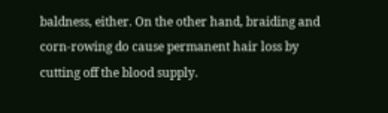baldness, either. On the other hand, braiding and corn-rowing do cause permanent hair loss by cutting off the blood supply.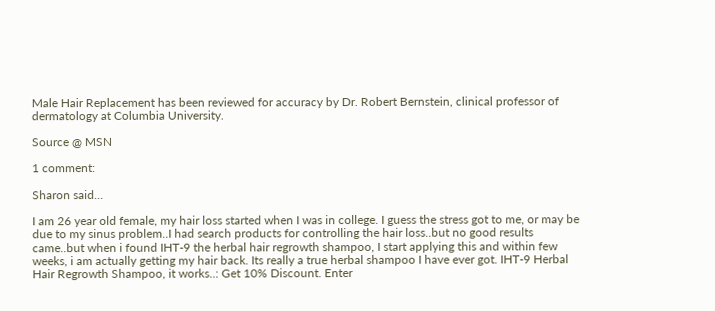Male Hair Replacement has been reviewed for accuracy by Dr. Robert Bernstein, clinical professor of dermatology at Columbia University.

Source @ MSN

1 comment:

Sharon said...

I am 26 year old female, my hair loss started when I was in college. I guess the stress got to me, or may be due to my sinus problem..I had search products for controlling the hair loss..but no good results came..but when i found IHT-9 the herbal hair regrowth shampoo, I start applying this and within few weeks, i am actually getting my hair back. Its really a true herbal shampoo I have ever got. IHT-9 Herbal Hair Regrowth Shampoo, it works..: Get 10% Discount. Enter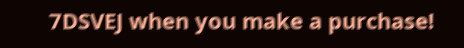7DSVEJ when you make a purchase!